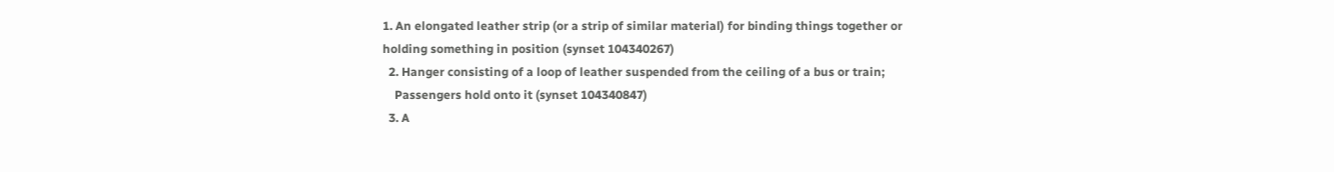1. An elongated leather strip (or a strip of similar material) for binding things together or holding something in position (synset 104340267)
  2. Hanger consisting of a loop of leather suspended from the ceiling of a bus or train;
    Passengers hold onto it (synset 104340847)
  3. A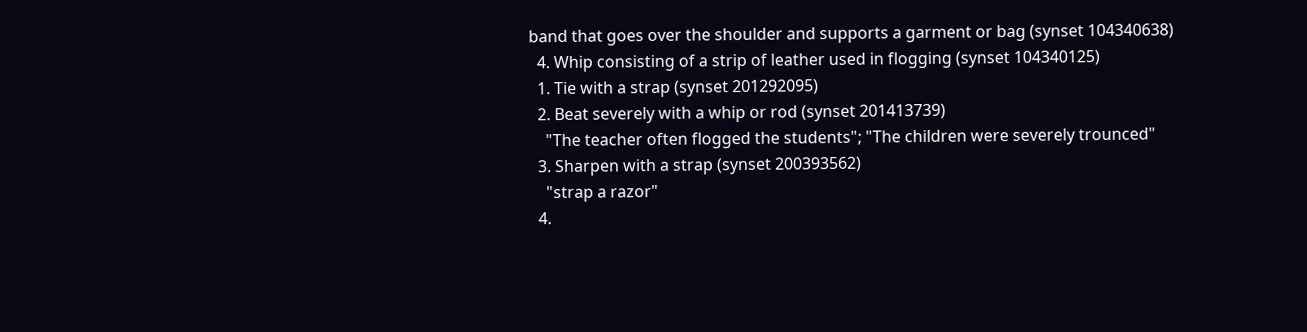band that goes over the shoulder and supports a garment or bag (synset 104340638)
  4. Whip consisting of a strip of leather used in flogging (synset 104340125)
  1. Tie with a strap (synset 201292095)
  2. Beat severely with a whip or rod (synset 201413739)
    "The teacher often flogged the students"; "The children were severely trounced"
  3. Sharpen with a strap (synset 200393562)
    "strap a razor"
  4.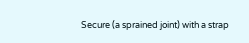Secure (a sprained joint) with a strap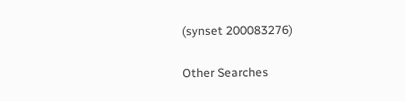(synset 200083276)

Other Searches